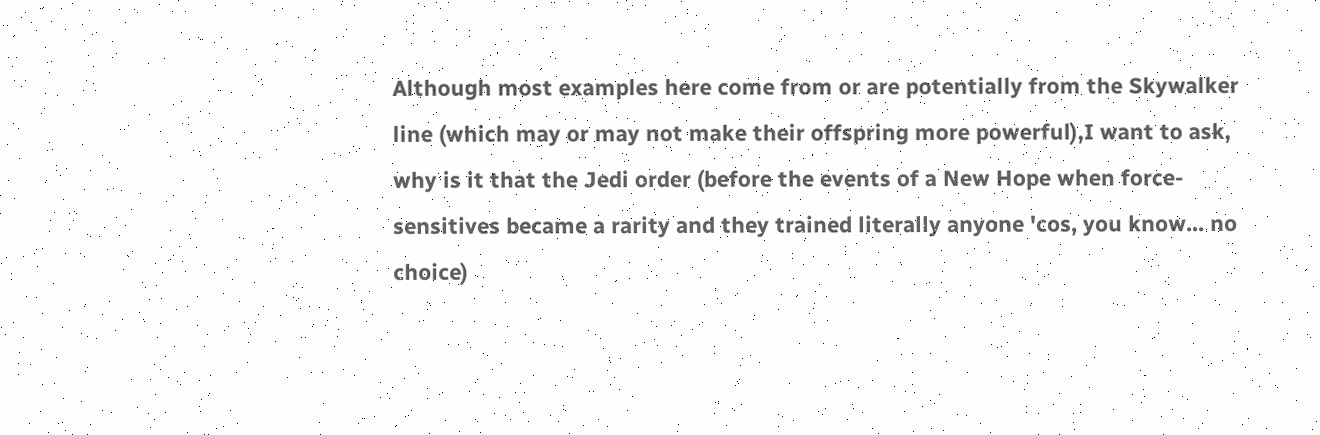Although most examples here come from or are potentially from the Skywalker line (which may or may not make their offspring more powerful),I want to ask, why is it that the Jedi order (before the events of a New Hope when force-sensitives became a rarity and they trained literally anyone 'cos, you know... no choice)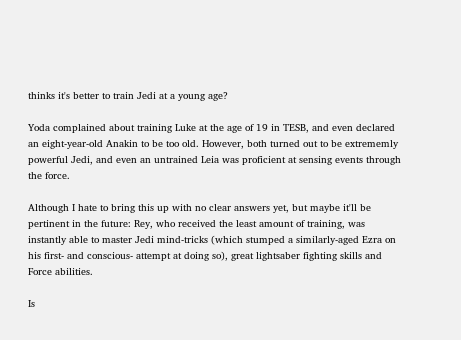thinks it's better to train Jedi at a young age?

Yoda complained about training Luke at the age of 19 in TESB, and even declared an eight-year-old Anakin to be too old. However, both turned out to be extrememly powerful Jedi, and even an untrained Leia was proficient at sensing events through the force.

Although I hate to bring this up with no clear answers yet, but maybe it'll be pertinent in the future: Rey, who received the least amount of training, was instantly able to master Jedi mind-tricks (which stumped a similarly-aged Ezra on his first- and conscious- attempt at doing so), great lightsaber fighting skills and Force abilities.

Is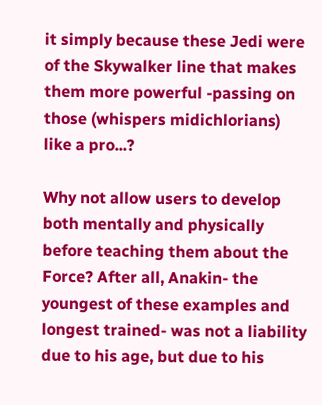it simply because these Jedi were of the Skywalker line that makes them more powerful -passing on those (whispers midichlorians) like a pro...?

Why not allow users to develop both mentally and physically before teaching them about the Force? After all, Anakin- the youngest of these examples and longest trained- was not a liability due to his age, but due to his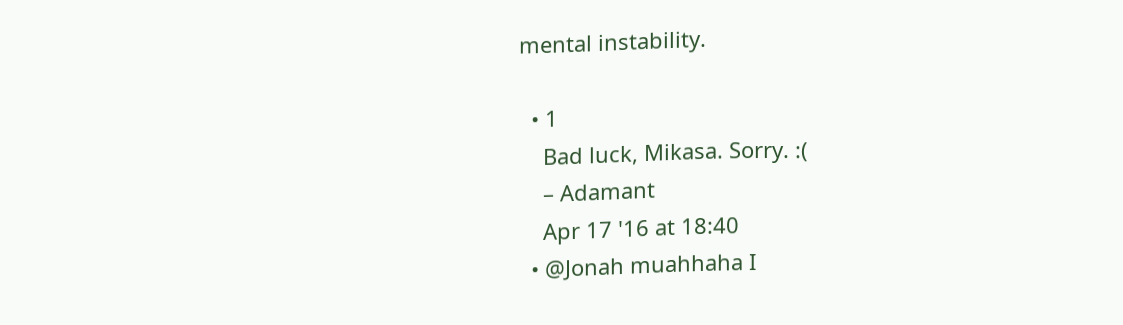mental instability.

  • 1
    Bad luck, Mikasa. Sorry. :(
    – Adamant
    Apr 17 '16 at 18:40
  • @Jonah muahhaha I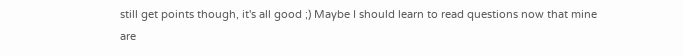still get points though, it's all good ;) Maybe I should learn to read questions now that mine are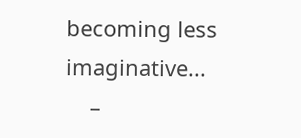becoming less imaginative...
    –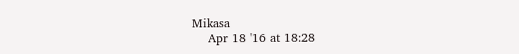Mikasa
    Apr 18 '16 at 18:28